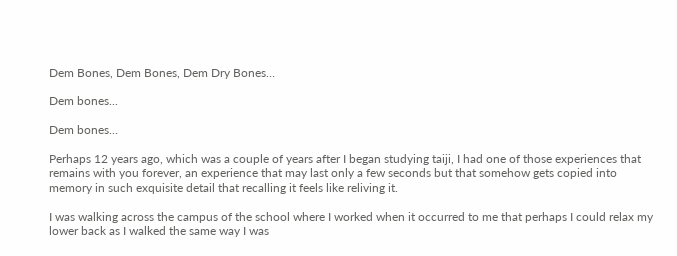Dem Bones, Dem Bones, Dem Dry Bones…

Dem bones...

Dem bones…

Perhaps 12 years ago, which was a couple of years after I began studying taiji, I had one of those experiences that remains with you forever, an experience that may last only a few seconds but that somehow gets copied into memory in such exquisite detail that recalling it feels like reliving it.

I was walking across the campus of the school where I worked when it occurred to me that perhaps I could relax my lower back as I walked the same way I was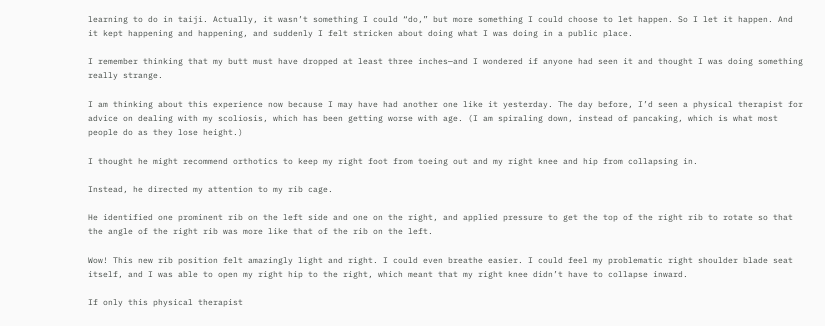learning to do in taiji. Actually, it wasn’t something I could “do,” but more something I could choose to let happen. So I let it happen. And it kept happening and happening, and suddenly I felt stricken about doing what I was doing in a public place.

I remember thinking that my butt must have dropped at least three inches—and I wondered if anyone had seen it and thought I was doing something really strange.

I am thinking about this experience now because I may have had another one like it yesterday. The day before, I’d seen a physical therapist for advice on dealing with my scoliosis, which has been getting worse with age. (I am spiraling down, instead of pancaking, which is what most people do as they lose height.)

I thought he might recommend orthotics to keep my right foot from toeing out and my right knee and hip from collapsing in.

Instead, he directed my attention to my rib cage.

He identified one prominent rib on the left side and one on the right, and applied pressure to get the top of the right rib to rotate so that the angle of the right rib was more like that of the rib on the left.

Wow! This new rib position felt amazingly light and right. I could even breathe easier. I could feel my problematic right shoulder blade seat itself, and I was able to open my right hip to the right, which meant that my right knee didn’t have to collapse inward.

If only this physical therapist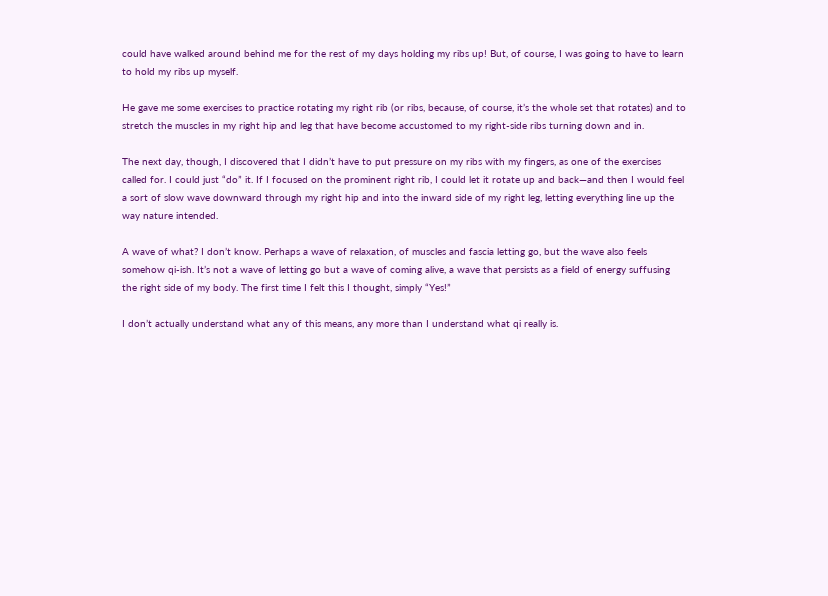could have walked around behind me for the rest of my days holding my ribs up! But, of course, I was going to have to learn to hold my ribs up myself.

He gave me some exercises to practice rotating my right rib (or ribs, because, of course, it’s the whole set that rotates) and to stretch the muscles in my right hip and leg that have become accustomed to my right-side ribs turning down and in.

The next day, though, I discovered that I didn’t have to put pressure on my ribs with my fingers, as one of the exercises called for. I could just “do” it. If I focused on the prominent right rib, I could let it rotate up and back—and then I would feel a sort of slow wave downward through my right hip and into the inward side of my right leg, letting everything line up the way nature intended.

A wave of what? I don’t know. Perhaps a wave of relaxation, of muscles and fascia letting go, but the wave also feels somehow qi-ish. It’s not a wave of letting go but a wave of coming alive, a wave that persists as a field of energy suffusing the right side of my body. The first time I felt this I thought, simply “Yes!”

I don’t actually understand what any of this means, any more than I understand what qi really is.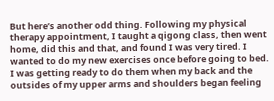But here’s another odd thing. Following my physical therapy appointment, I taught a qigong class, then went home, did this and that, and found I was very tired. I wanted to do my new exercises once before going to bed. I was getting ready to do them when my back and the outsides of my upper arms and shoulders began feeling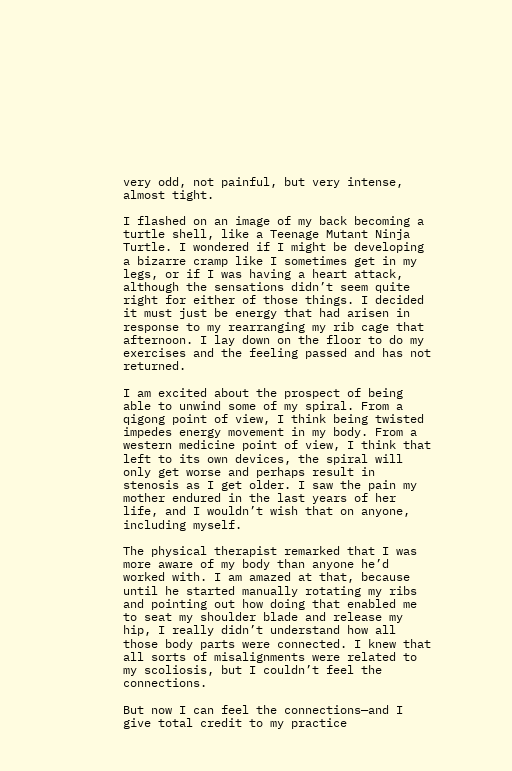very odd, not painful, but very intense, almost tight.

I flashed on an image of my back becoming a turtle shell, like a Teenage Mutant Ninja Turtle. I wondered if I might be developing a bizarre cramp like I sometimes get in my legs, or if I was having a heart attack, although the sensations didn’t seem quite right for either of those things. I decided it must just be energy that had arisen in response to my rearranging my rib cage that afternoon. I lay down on the floor to do my exercises and the feeling passed and has not returned.

I am excited about the prospect of being able to unwind some of my spiral. From a qigong point of view, I think being twisted impedes energy movement in my body. From a western medicine point of view, I think that left to its own devices, the spiral will only get worse and perhaps result in stenosis as I get older. I saw the pain my mother endured in the last years of her life, and I wouldn’t wish that on anyone, including myself.

The physical therapist remarked that I was more aware of my body than anyone he’d worked with. I am amazed at that, because until he started manually rotating my ribs and pointing out how doing that enabled me to seat my shoulder blade and release my hip, I really didn’t understand how all those body parts were connected. I knew that all sorts of misalignments were related to my scoliosis, but I couldn’t feel the connections.

But now I can feel the connections—and I give total credit to my practice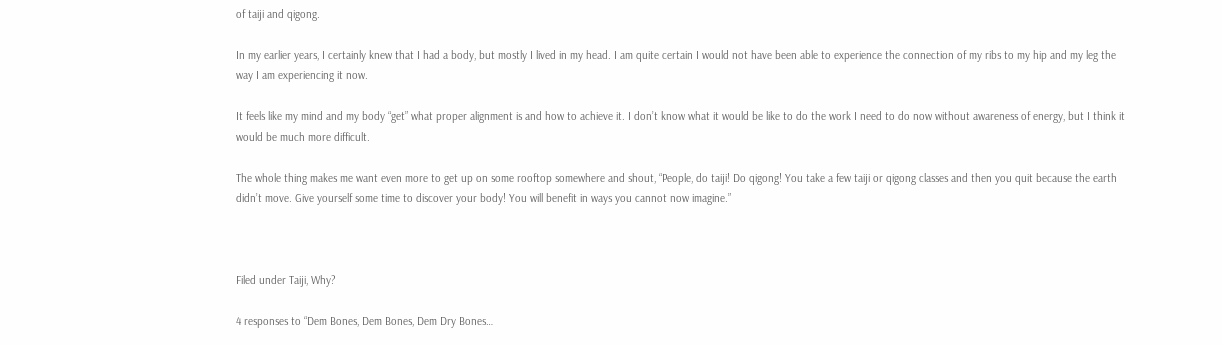of taiji and qigong.

In my earlier years, I certainly knew that I had a body, but mostly I lived in my head. I am quite certain I would not have been able to experience the connection of my ribs to my hip and my leg the way I am experiencing it now.

It feels like my mind and my body “get” what proper alignment is and how to achieve it. I don’t know what it would be like to do the work I need to do now without awareness of energy, but I think it would be much more difficult.

The whole thing makes me want even more to get up on some rooftop somewhere and shout, “People, do taiji! Do qigong! You take a few taiji or qigong classes and then you quit because the earth didn’t move. Give yourself some time to discover your body! You will benefit in ways you cannot now imagine.”



Filed under Taiji, Why?

4 responses to “Dem Bones, Dem Bones, Dem Dry Bones…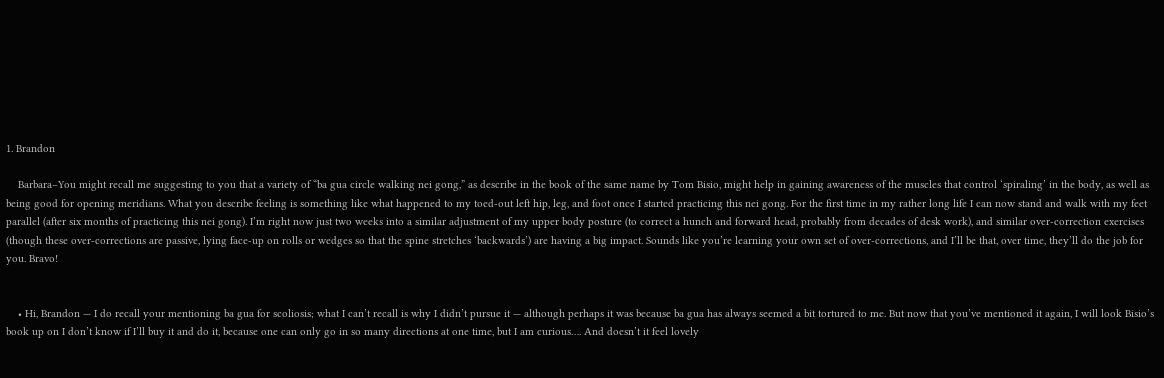1. Brandon

    Barbara–You might recall me suggesting to you that a variety of “ba gua circle walking nei gong,” as describe in the book of the same name by Tom Bisio, might help in gaining awareness of the muscles that control ‘spiraling’ in the body, as well as being good for opening meridians. What you describe feeling is something like what happened to my toed-out left hip, leg, and foot once I started practicing this nei gong. For the first time in my rather long life I can now stand and walk with my feet parallel (after six months of practicing this nei gong). I’m right now just two weeks into a similar adjustment of my upper body posture (to correct a hunch and forward head, probably from decades of desk work), and similar over-correction exercises (though these over-corrections are passive, lying face-up on rolls or wedges so that the spine stretches ‘backwards’) are having a big impact. Sounds like you’re learning your own set of over-corrections, and I’ll be that, over time, they’ll do the job for you. Bravo!


    • Hi, Brandon — I do recall your mentioning ba gua for scoliosis; what I can’t recall is why I didn’t pursue it — although perhaps it was because ba gua has always seemed a bit tortured to me. But now that you’ve mentioned it again, I will look Bisio’s book up on I don’t know if I’ll buy it and do it, because one can only go in so many directions at one time, but I am curious…. And doesn’t it feel lovely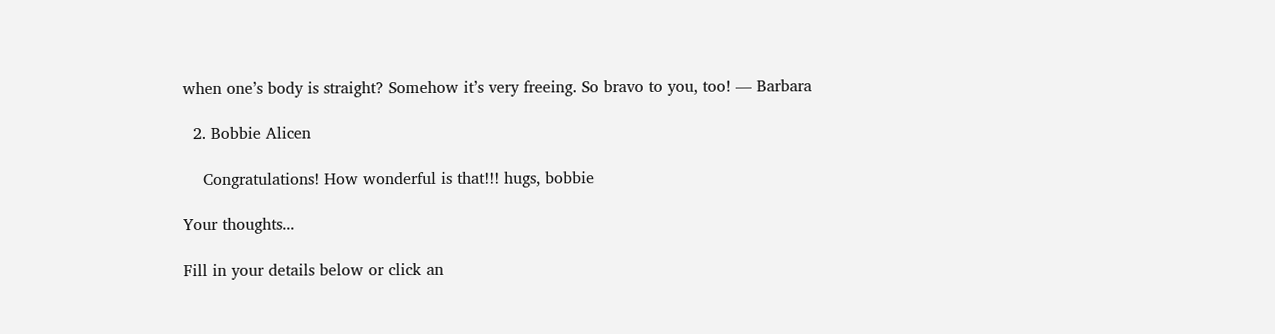when one’s body is straight? Somehow it’s very freeing. So bravo to you, too! — Barbara

  2. Bobbie Alicen

    Congratulations! How wonderful is that!!! hugs, bobbie

Your thoughts...

Fill in your details below or click an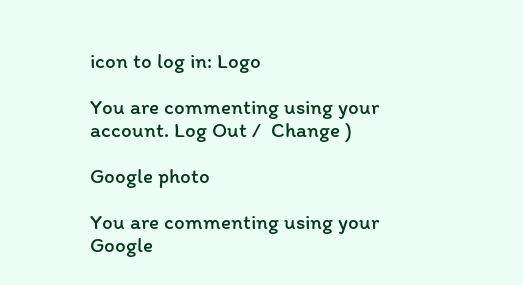icon to log in: Logo

You are commenting using your account. Log Out /  Change )

Google photo

You are commenting using your Google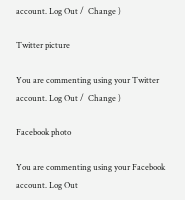account. Log Out /  Change )

Twitter picture

You are commenting using your Twitter account. Log Out /  Change )

Facebook photo

You are commenting using your Facebook account. Log Out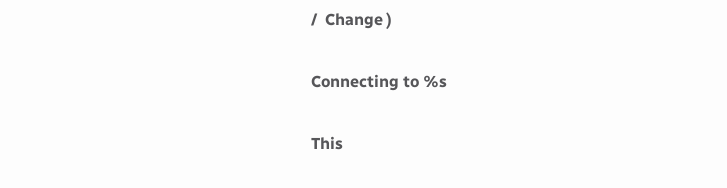/  Change )

Connecting to %s

This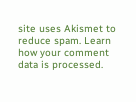site uses Akismet to reduce spam. Learn how your comment data is processed.